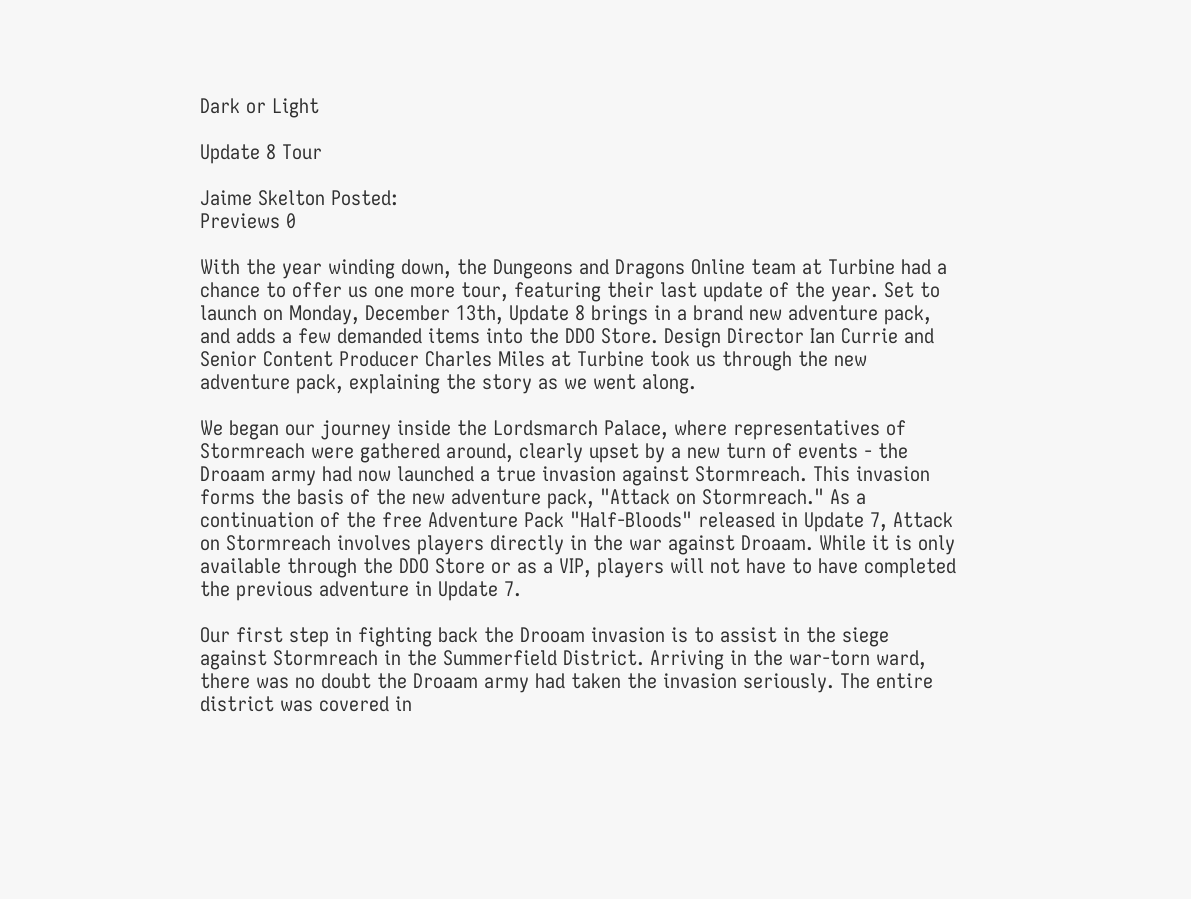Dark or Light

Update 8 Tour

Jaime Skelton Posted:
Previews 0

With the year winding down, the Dungeons and Dragons Online team at Turbine had a chance to offer us one more tour, featuring their last update of the year. Set to launch on Monday, December 13th, Update 8 brings in a brand new adventure pack, and adds a few demanded items into the DDO Store. Design Director Ian Currie and Senior Content Producer Charles Miles at Turbine took us through the new adventure pack, explaining the story as we went along.

We began our journey inside the Lordsmarch Palace, where representatives of Stormreach were gathered around, clearly upset by a new turn of events - the Droaam army had now launched a true invasion against Stormreach. This invasion forms the basis of the new adventure pack, "Attack on Stormreach." As a continuation of the free Adventure Pack "Half-Bloods" released in Update 7, Attack on Stormreach involves players directly in the war against Droaam. While it is only available through the DDO Store or as a VIP, players will not have to have completed the previous adventure in Update 7.

Our first step in fighting back the Drooam invasion is to assist in the siege against Stormreach in the Summerfield District. Arriving in the war-torn ward, there was no doubt the Droaam army had taken the invasion seriously. The entire district was covered in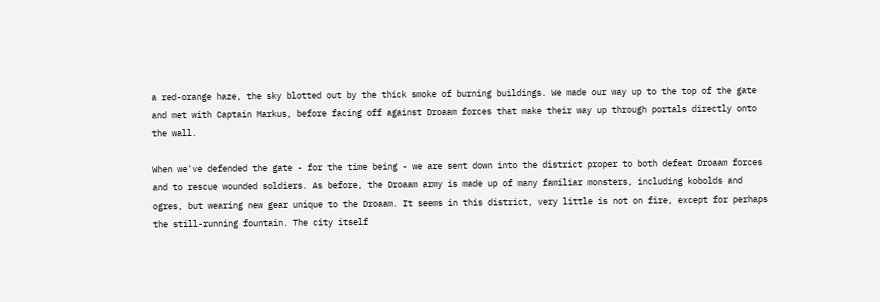a red-orange haze, the sky blotted out by the thick smoke of burning buildings. We made our way up to the top of the gate and met with Captain Markus, before facing off against Droaam forces that make their way up through portals directly onto the wall.

When we've defended the gate - for the time being - we are sent down into the district proper to both defeat Droaam forces and to rescue wounded soldiers. As before, the Droaam army is made up of many familiar monsters, including kobolds and ogres, but wearing new gear unique to the Droaam. It seems in this district, very little is not on fire, except for perhaps the still-running fountain. The city itself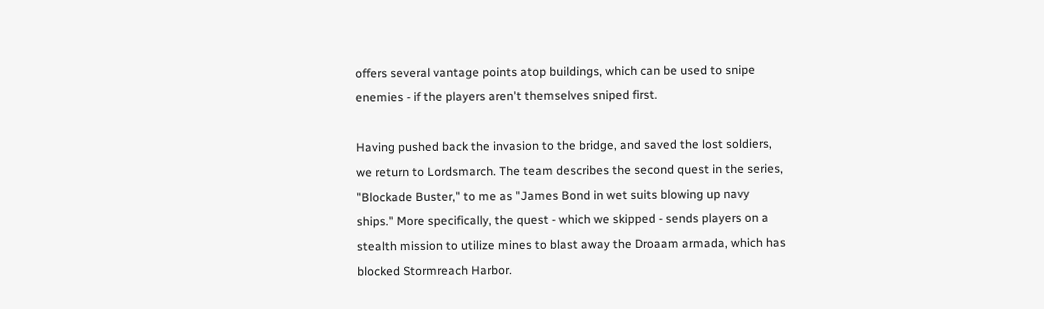offers several vantage points atop buildings, which can be used to snipe enemies - if the players aren't themselves sniped first.

Having pushed back the invasion to the bridge, and saved the lost soldiers, we return to Lordsmarch. The team describes the second quest in the series, "Blockade Buster," to me as "James Bond in wet suits blowing up navy ships." More specifically, the quest - which we skipped - sends players on a stealth mission to utilize mines to blast away the Droaam armada, which has blocked Stormreach Harbor.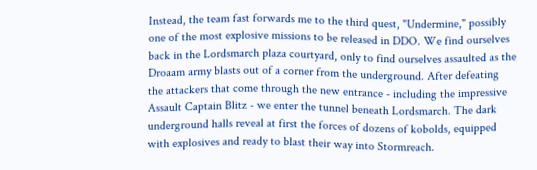Instead, the team fast forwards me to the third quest, "Undermine," possibly one of the most explosive missions to be released in DDO. We find ourselves back in the Lordsmarch plaza courtyard, only to find ourselves assaulted as the Droaam army blasts out of a corner from the underground. After defeating the attackers that come through the new entrance - including the impressive Assault Captain Blitz - we enter the tunnel beneath Lordsmarch. The dark underground halls reveal at first the forces of dozens of kobolds, equipped with explosives and ready to blast their way into Stormreach.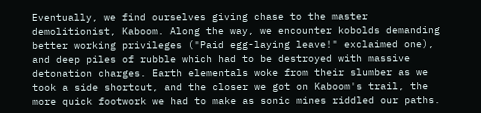Eventually, we find ourselves giving chase to the master demolitionist, Kaboom. Along the way, we encounter kobolds demanding better working privileges ("Paid egg-laying leave!" exclaimed one), and deep piles of rubble which had to be destroyed with massive detonation charges. Earth elementals woke from their slumber as we took a side shortcut, and the closer we got on Kaboom's trail, the more quick footwork we had to make as sonic mines riddled our paths.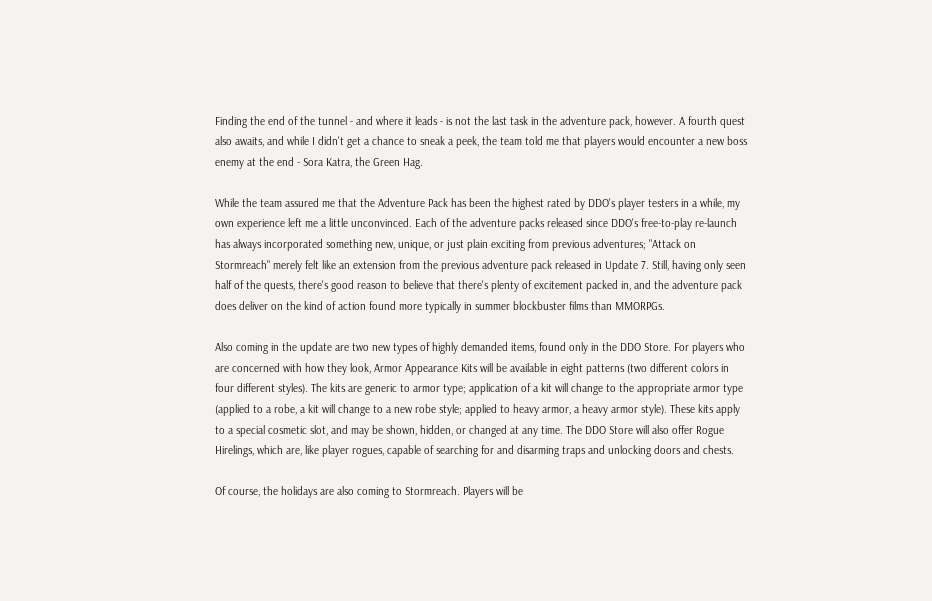Finding the end of the tunnel - and where it leads - is not the last task in the adventure pack, however. A fourth quest also awaits, and while I didn't get a chance to sneak a peek, the team told me that players would encounter a new boss enemy at the end - Sora Katra, the Green Hag.

While the team assured me that the Adventure Pack has been the highest rated by DDO's player testers in a while, my own experience left me a little unconvinced. Each of the adventure packs released since DDO's free-to-play re-launch has always incorporated something new, unique, or just plain exciting from previous adventures; "Attack on Stormreach" merely felt like an extension from the previous adventure pack released in Update 7. Still, having only seen half of the quests, there's good reason to believe that there's plenty of excitement packed in, and the adventure pack does deliver on the kind of action found more typically in summer blockbuster films than MMORPGs.

Also coming in the update are two new types of highly demanded items, found only in the DDO Store. For players who are concerned with how they look, Armor Appearance Kits will be available in eight patterns (two different colors in four different styles). The kits are generic to armor type; application of a kit will change to the appropriate armor type (applied to a robe, a kit will change to a new robe style; applied to heavy armor, a heavy armor style). These kits apply to a special cosmetic slot, and may be shown, hidden, or changed at any time. The DDO Store will also offer Rogue Hirelings, which are, like player rogues, capable of searching for and disarming traps and unlocking doors and chests.

Of course, the holidays are also coming to Stormreach. Players will be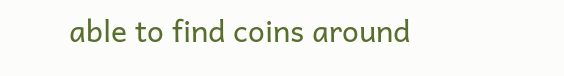able to find coins around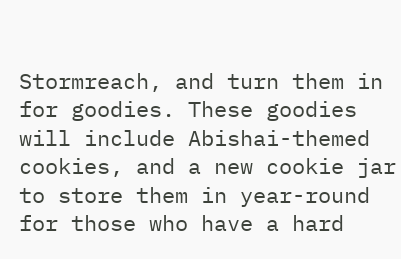Stormreach, and turn them in for goodies. These goodies will include Abishai-themed cookies, and a new cookie jar to store them in year-round for those who have a hard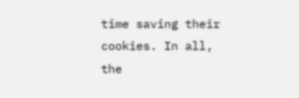time saving their cookies. In all, the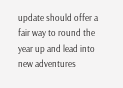update should offer a fair way to round the year up and lead into new adventures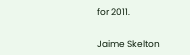for 2011.


Jaime Skelton